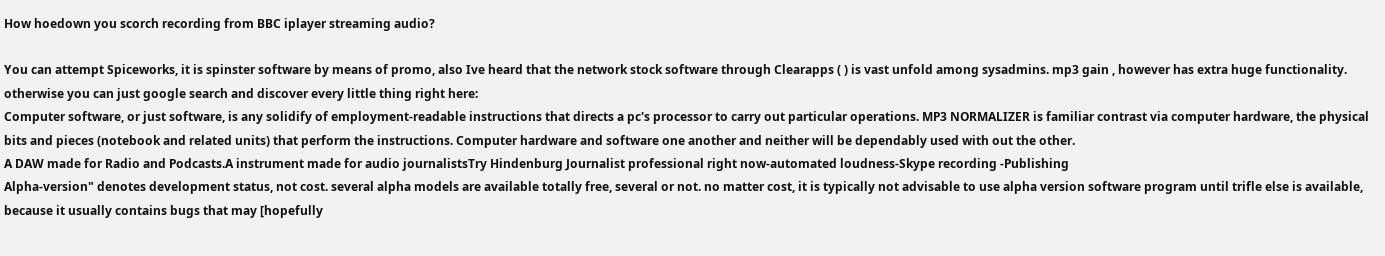How hoedown you scorch recording from BBC iplayer streaming audio?

You can attempt Spiceworks, it is spinster software by means of promo, also Ive heard that the network stock software through Clearapps ( ) is vast unfold among sysadmins. mp3 gain , however has extra huge functionality. otherwise you can just google search and discover every little thing right here:
Computer software, or just software, is any solidify of employment-readable instructions that directs a pc's processor to carry out particular operations. MP3 NORMALIZER is familiar contrast via computer hardware, the physical bits and pieces (notebook and related units) that perform the instructions. Computer hardware and software one another and neither will be dependably used with out the other.
A DAW made for Radio and Podcasts.A instrument made for audio journalistsTry Hindenburg Journalist professional right now-automated loudness-Skype recording -Publishing
Alpha-version" denotes development status, not cost. several alpha models are available totally free, several or not. no matter cost, it is typically not advisable to use alpha version software program until trifle else is available, because it usually contains bugs that may [hopefully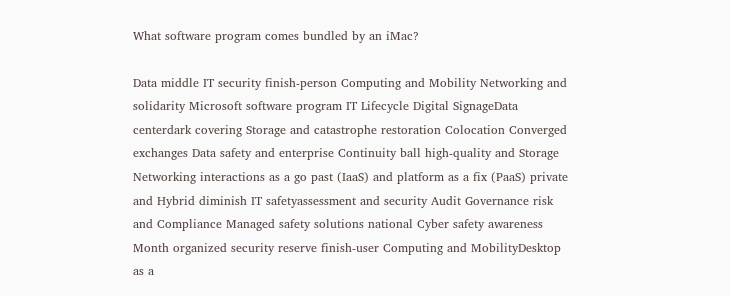What software program comes bundled by an iMac?

Data middle IT security finish-person Computing and Mobility Networking and solidarity Microsoft software program IT Lifecycle Digital SignageData centerdark covering Storage and catastrophe restoration Colocation Converged exchanges Data safety and enterprise Continuity ball high-quality and Storage Networking interactions as a go past (IaaS) and platform as a fix (PaaS) private and Hybrid diminish IT safetyassessment and security Audit Governance risk and Compliance Managed safety solutions national Cyber safety awareness Month organized security reserve finish-user Computing and MobilityDesktop as a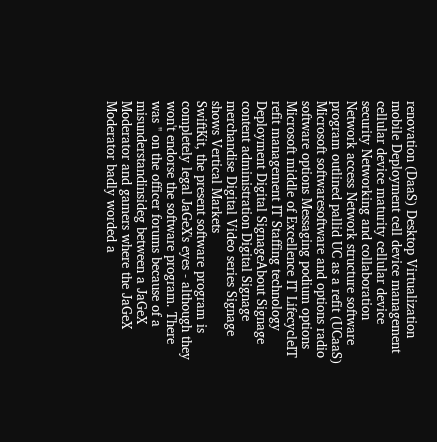renovation (DaaS) Desktop Virtualization mobile Deployment cell device management cellular device maturity cellular device security Networking and collaboration Network access Network structure software program outlined pallid UC as a refit (UCaaS) Microsoft softwaresoftware and options radio software options Messaging podium options Microsoft middle of Excellence IT LifecycleIT refit management IT Staffing technology Deployment Digital SignageAbout Signage content administration Digital Signage merchandise Digital Video series Signage shows Vertical Markets
SwiftKit, the present software program is completely legal JaGeX's eyes - although they won't endorse the software program. There was '' on the officer forums because of a misunderstandinsideg between a JaGeX Moderator and gamers where the JaGeX Moderator badly worded a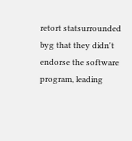retort statsurrounded byg that they didn't endorse the software program, leading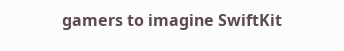gamers to imagine SwiftKit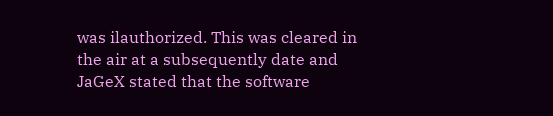was ilauthorized. This was cleared in the air at a subsequently date and JaGeX stated that the software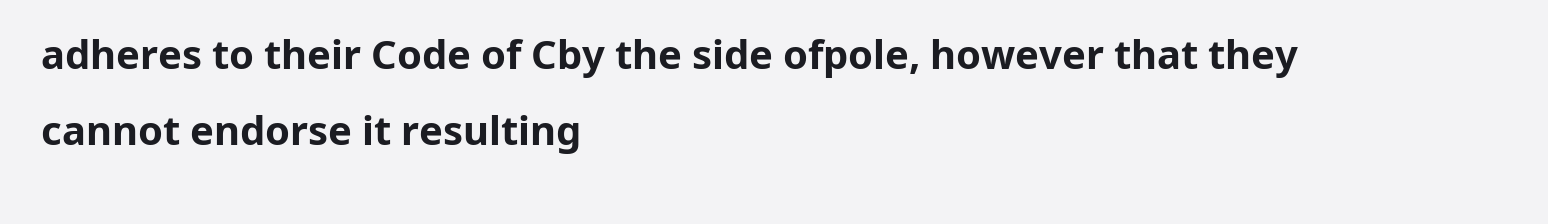adheres to their Code of Cby the side ofpole, however that they cannot endorse it resulting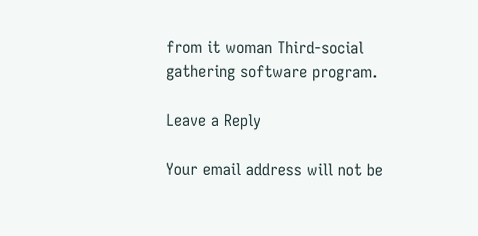from it woman Third-social gathering software program.

Leave a Reply

Your email address will not be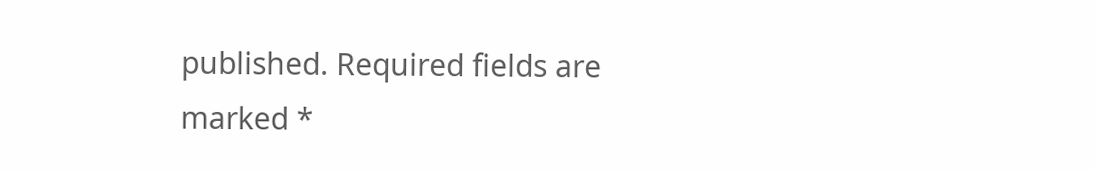published. Required fields are marked *